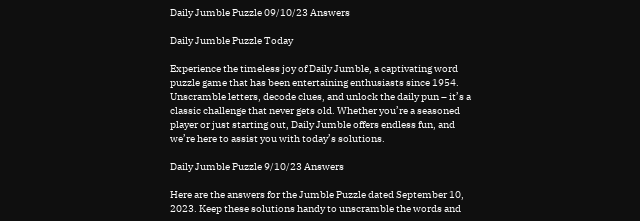Daily Jumble Puzzle 09/10/23 Answers

Daily Jumble Puzzle Today

Experience the timeless joy of Daily Jumble, a captivating word puzzle game that has been entertaining enthusiasts since 1954. Unscramble letters, decode clues, and unlock the daily pun – it’s a classic challenge that never gets old. Whether you’re a seasoned player or just starting out, Daily Jumble offers endless fun, and we’re here to assist you with today’s solutions.

Daily Jumble Puzzle 9/10/23 Answers

Here are the answers for the Jumble Puzzle dated September 10, 2023. Keep these solutions handy to unscramble the words and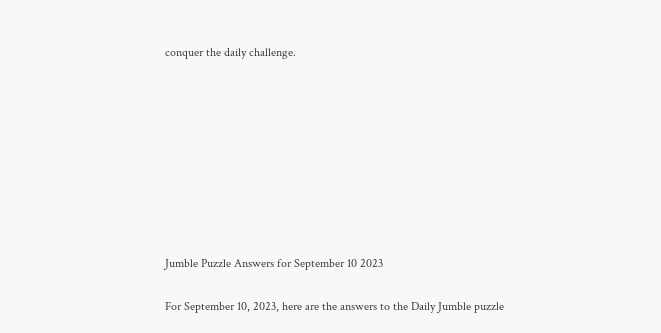conquer the daily challenge.









Jumble Puzzle Answers for September 10 2023

For September 10, 2023, here are the answers to the Daily Jumble puzzle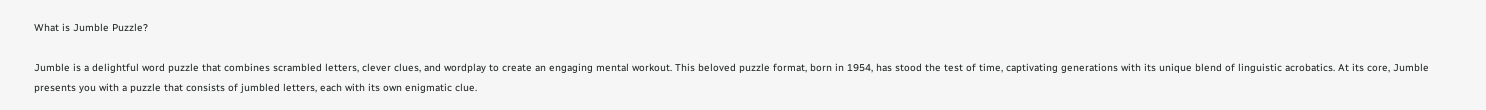What is Jumble Puzzle?

Jumble is a delightful word puzzle that combines scrambled letters, clever clues, and wordplay to create an engaging mental workout. This beloved puzzle format, born in 1954, has stood the test of time, captivating generations with its unique blend of linguistic acrobatics. At its core, Jumble presents you with a puzzle that consists of jumbled letters, each with its own enigmatic clue.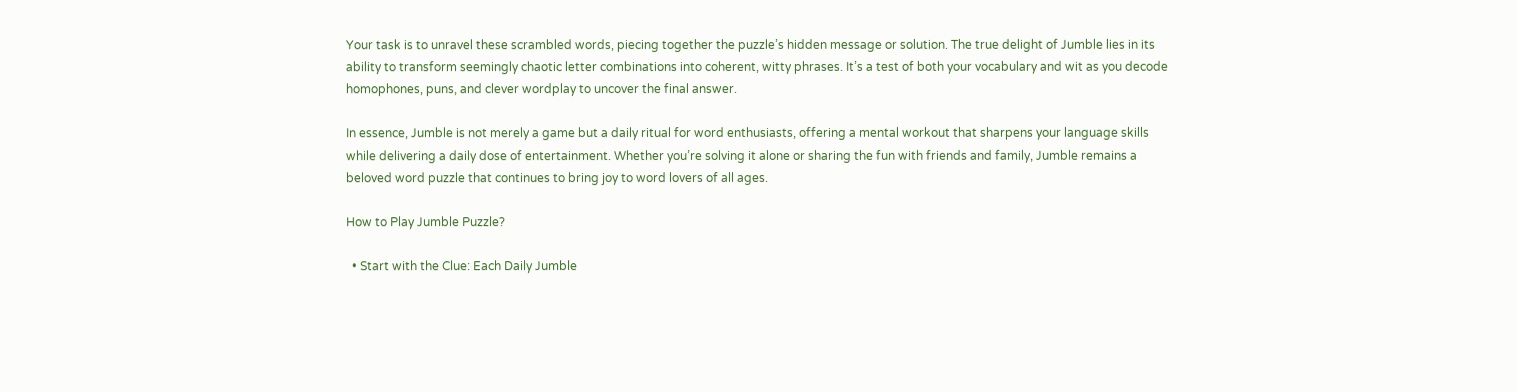Your task is to unravel these scrambled words, piecing together the puzzle’s hidden message or solution. The true delight of Jumble lies in its ability to transform seemingly chaotic letter combinations into coherent, witty phrases. It’s a test of both your vocabulary and wit as you decode homophones, puns, and clever wordplay to uncover the final answer.

In essence, Jumble is not merely a game but a daily ritual for word enthusiasts, offering a mental workout that sharpens your language skills while delivering a daily dose of entertainment. Whether you’re solving it alone or sharing the fun with friends and family, Jumble remains a beloved word puzzle that continues to bring joy to word lovers of all ages.

How to Play Jumble Puzzle?

  • Start with the Clue: Each Daily Jumble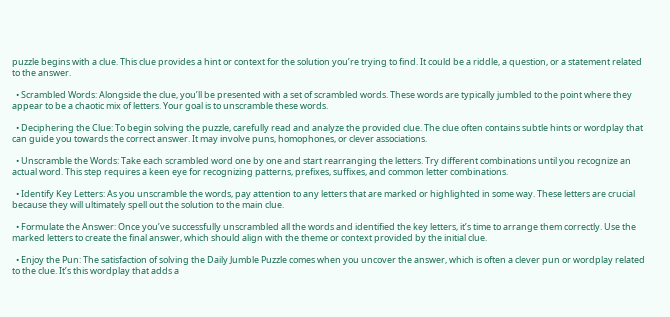puzzle begins with a clue. This clue provides a hint or context for the solution you’re trying to find. It could be a riddle, a question, or a statement related to the answer.

  • Scrambled Words: Alongside the clue, you’ll be presented with a set of scrambled words. These words are typically jumbled to the point where they appear to be a chaotic mix of letters. Your goal is to unscramble these words.

  • Deciphering the Clue: To begin solving the puzzle, carefully read and analyze the provided clue. The clue often contains subtle hints or wordplay that can guide you towards the correct answer. It may involve puns, homophones, or clever associations.

  • Unscramble the Words: Take each scrambled word one by one and start rearranging the letters. Try different combinations until you recognize an actual word. This step requires a keen eye for recognizing patterns, prefixes, suffixes, and common letter combinations.

  • Identify Key Letters: As you unscramble the words, pay attention to any letters that are marked or highlighted in some way. These letters are crucial because they will ultimately spell out the solution to the main clue.

  • Formulate the Answer: Once you’ve successfully unscrambled all the words and identified the key letters, it’s time to arrange them correctly. Use the marked letters to create the final answer, which should align with the theme or context provided by the initial clue.

  • Enjoy the Pun: The satisfaction of solving the Daily Jumble Puzzle comes when you uncover the answer, which is often a clever pun or wordplay related to the clue. It’s this wordplay that adds a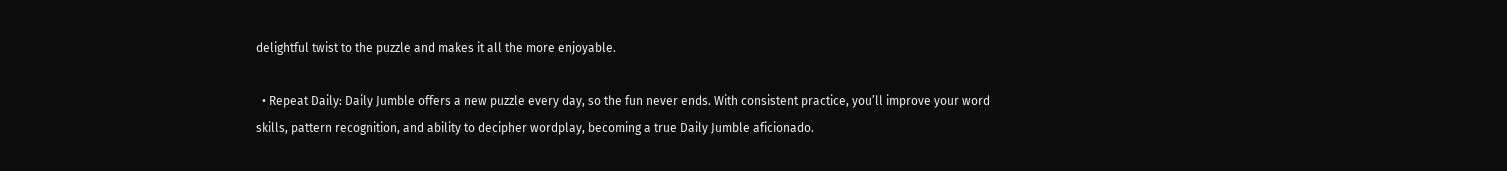delightful twist to the puzzle and makes it all the more enjoyable.

  • Repeat Daily: Daily Jumble offers a new puzzle every day, so the fun never ends. With consistent practice, you’ll improve your word skills, pattern recognition, and ability to decipher wordplay, becoming a true Daily Jumble aficionado.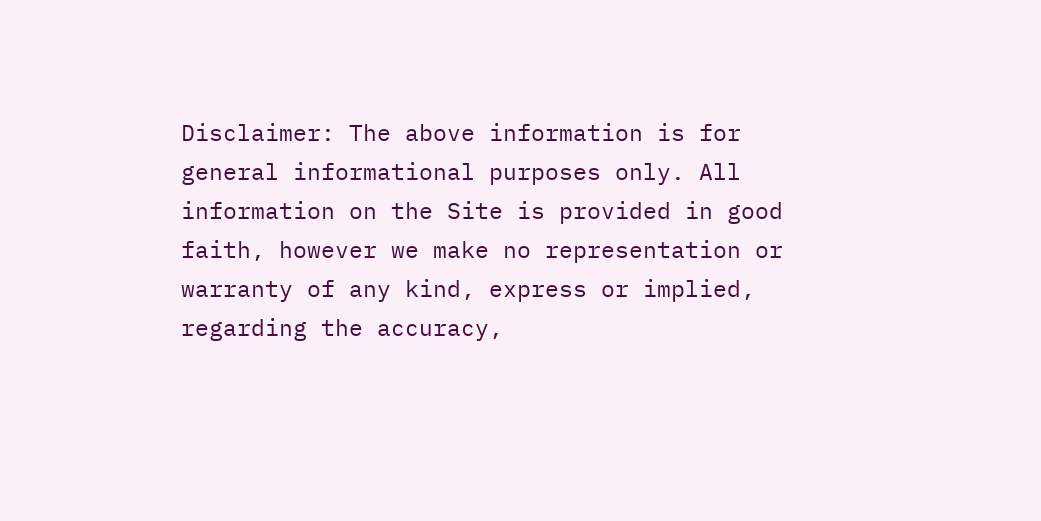Disclaimer: The above information is for general informational purposes only. All information on the Site is provided in good faith, however we make no representation or warranty of any kind, express or implied, regarding the accuracy,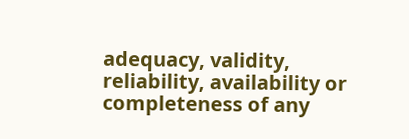adequacy, validity, reliability, availability or completeness of any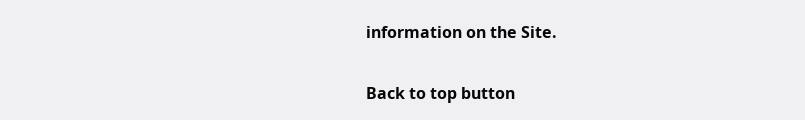information on the Site.

Back to top button